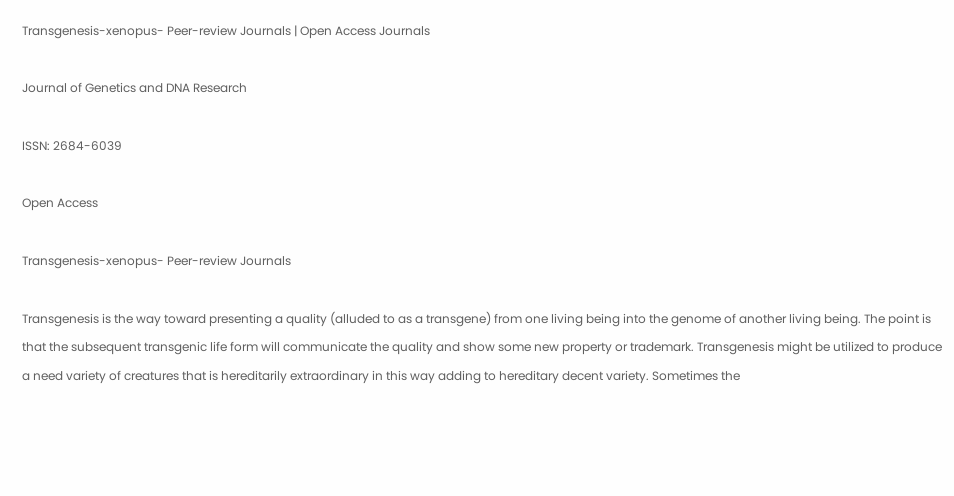Transgenesis-xenopus- Peer-review Journals | Open Access Journals

Journal of Genetics and DNA Research

ISSN: 2684-6039

Open Access

Transgenesis-xenopus- Peer-review Journals

Transgenesis is the way toward presenting a quality (alluded to as a transgene) from one living being into the genome of another living being. The point is that the subsequent transgenic life form will communicate the quality and show some new property or trademark. Transgenesis might be utilized to produce a need variety of creatures that is hereditarily extraordinary in this way adding to hereditary decent variety. Sometimes the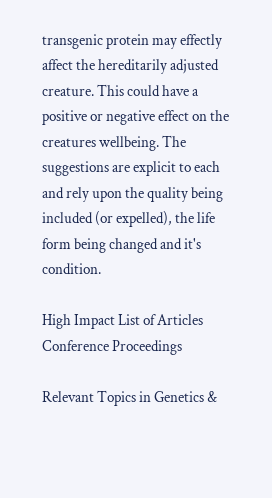transgenic protein may effectly affect the hereditarily adjusted creature. This could have a positive or negative effect on the creatures wellbeing. The suggestions are explicit to each and rely upon the quality being included (or expelled), the life form being changed and it's condition.

High Impact List of Articles
Conference Proceedings

Relevant Topics in Genetics &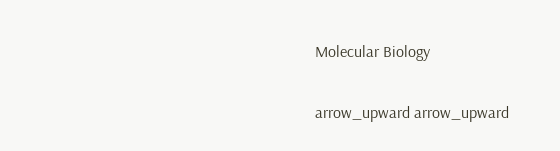Molecular Biology

arrow_upward arrow_upward